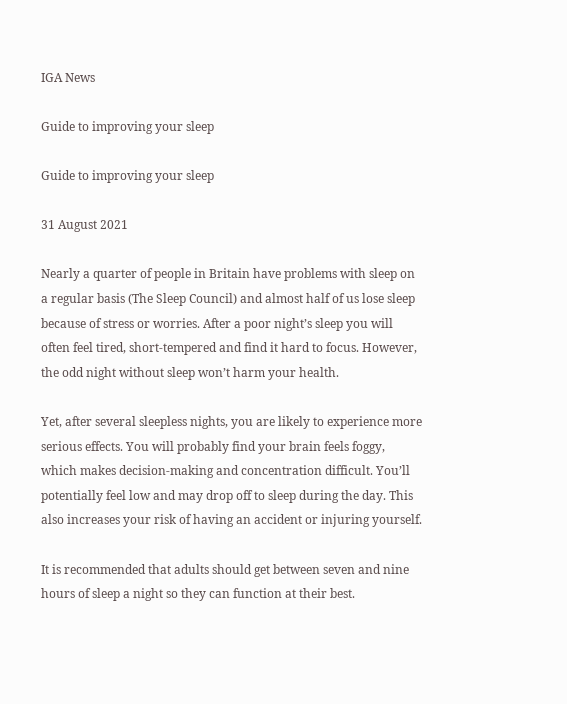IGA News

Guide to improving your sleep

Guide to improving your sleep

31 August 2021

Nearly a quarter of people in Britain have problems with sleep on a regular basis (The Sleep Council) and almost half of us lose sleep because of stress or worries. After a poor night’s sleep you will often feel tired, short-tempered and find it hard to focus. However, the odd night without sleep won’t harm your health.

Yet, after several sleepless nights, you are likely to experience more serious effects. You will probably find your brain feels foggy, which makes decision-making and concentration difficult. You’ll potentially feel low and may drop off to sleep during the day. This also increases your risk of having an accident or injuring yourself.

It is recommended that adults should get between seven and nine hours of sleep a night so they can function at their best.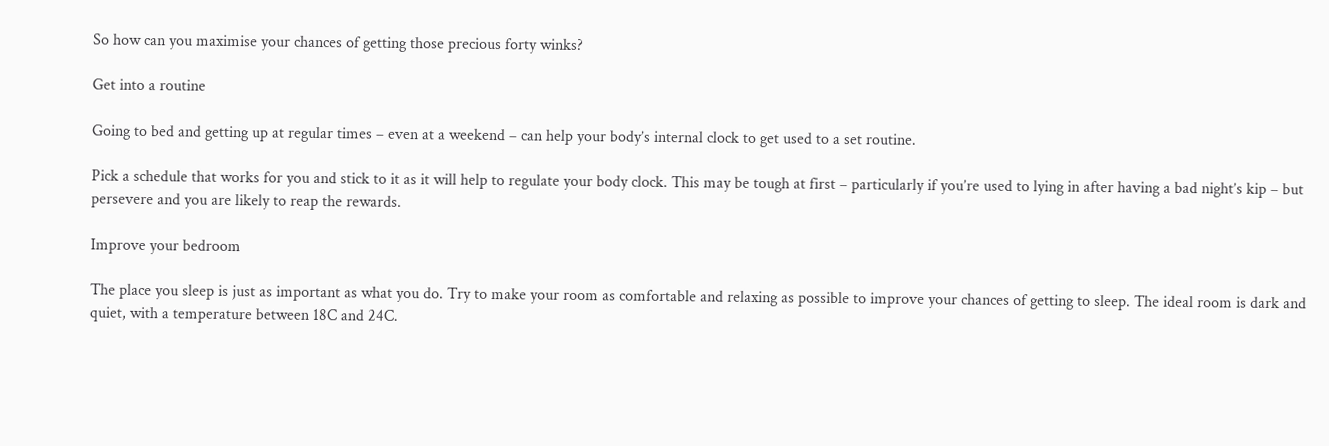So how can you maximise your chances of getting those precious forty winks?

Get into a routine

Going to bed and getting up at regular times – even at a weekend – can help your body’s internal clock to get used to a set routine.

Pick a schedule that works for you and stick to it as it will help to regulate your body clock. This may be tough at first – particularly if you’re used to lying in after having a bad night’s kip – but persevere and you are likely to reap the rewards.

Improve your bedroom

The place you sleep is just as important as what you do. Try to make your room as comfortable and relaxing as possible to improve your chances of getting to sleep. The ideal room is dark and quiet, with a temperature between 18C and 24C.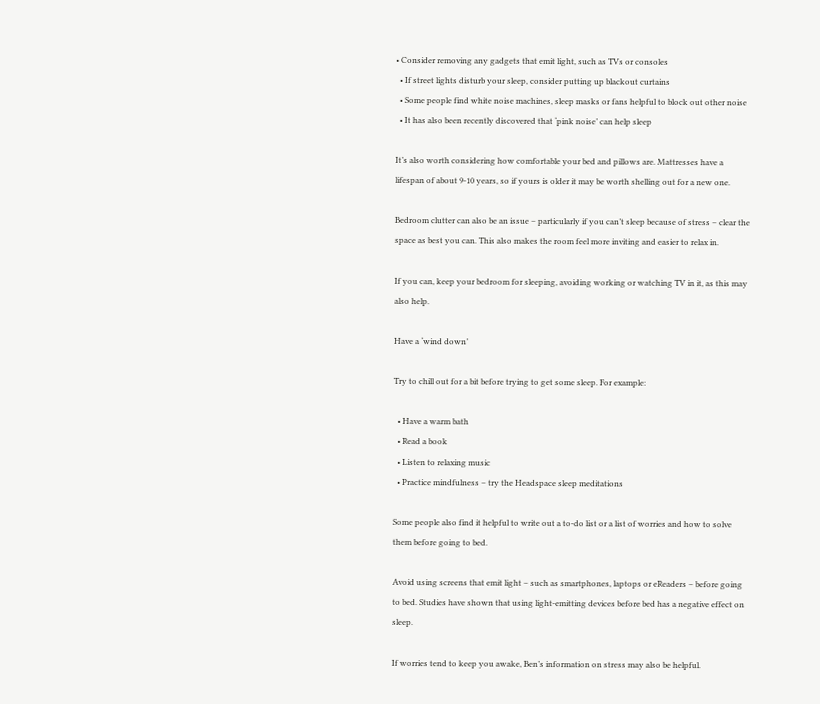• Consider removing any gadgets that emit light, such as TVs or consoles
  • If street lights disturb your sleep, consider putting up blackout curtains
  • Some people find white noise machines, sleep masks or fans helpful to block out other noise
  • It has also been recently discovered that ‘pink noise’ can help sleep

It’s also worth considering how comfortable your bed and pillows are. Mattresses have a lifespan of about 9-10 years, so if yours is older it may be worth shelling out for a new one.

Bedroom clutter can also be an issue – particularly if you can’t sleep because of stress – clear the space as best you can. This also makes the room feel more inviting and easier to relax in.

If you can, keep your bedroom for sleeping, avoiding working or watching TV in it, as this may also help.

Have a ‘wind down’

Try to chill out for a bit before trying to get some sleep. For example:

  • Have a warm bath
  • Read a book
  • Listen to relaxing music
  • Practice mindfulness – try the Headspace sleep meditations

Some people also find it helpful to write out a to-do list or a list of worries and how to solve them before going to bed.

Avoid using screens that emit light – such as smartphones, laptops or eReaders – before going to bed. Studies have shown that using light-emitting devices before bed has a negative effect on sleep.

If worries tend to keep you awake, Ben’s information on stress may also be helpful.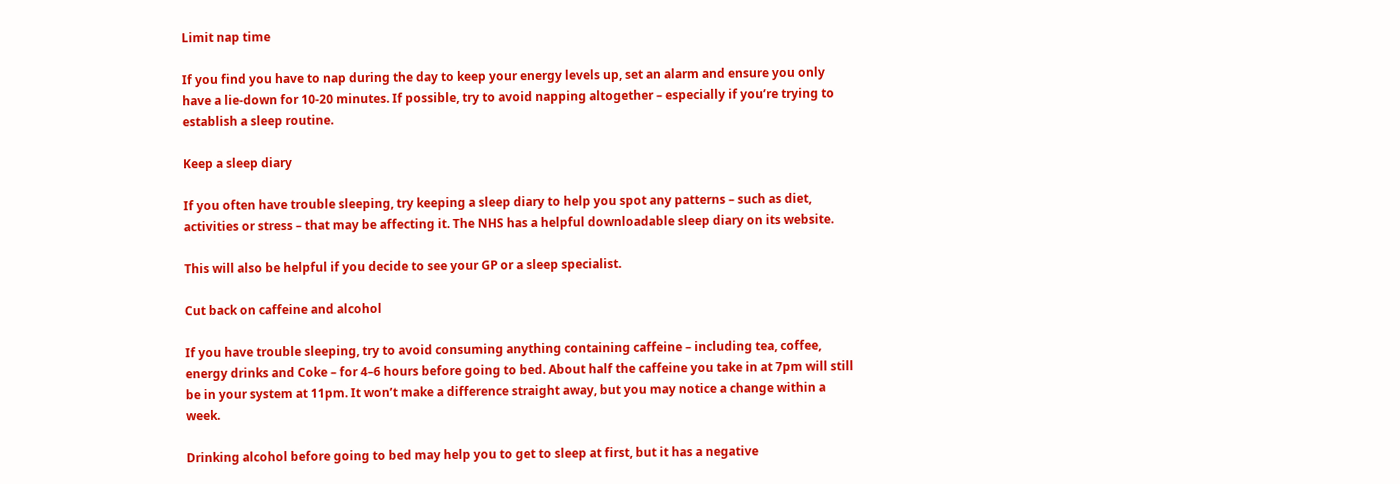Limit nap time

If you find you have to nap during the day to keep your energy levels up, set an alarm and ensure you only have a lie-down for 10-20 minutes. If possible, try to avoid napping altogether – especially if you’re trying to establish a sleep routine.

Keep a sleep diary

If you often have trouble sleeping, try keeping a sleep diary to help you spot any patterns – such as diet, activities or stress – that may be affecting it. The NHS has a helpful downloadable sleep diary on its website.

This will also be helpful if you decide to see your GP or a sleep specialist.

Cut back on caffeine and alcohol

If you have trouble sleeping, try to avoid consuming anything containing caffeine – including tea, coffee, energy drinks and Coke – for 4–6 hours before going to bed. About half the caffeine you take in at 7pm will still be in your system at 11pm. It won’t make a difference straight away, but you may notice a change within a week.

Drinking alcohol before going to bed may help you to get to sleep at first, but it has a negative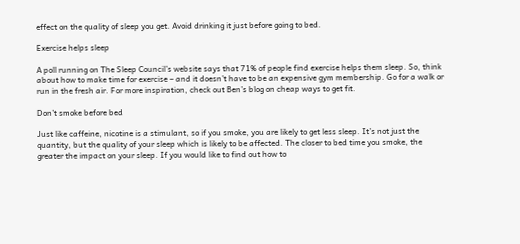effect on the quality of sleep you get. Avoid drinking it just before going to bed.

Exercise helps sleep

A poll running on The Sleep Council’s website says that 71% of people find exercise helps them sleep. So, think about how to make time for exercise – and it doesn’t have to be an expensive gym membership. Go for a walk or run in the fresh air. For more inspiration, check out Ben’s blog on cheap ways to get fit.

Don’t smoke before bed

Just like caffeine, nicotine is a stimulant, so if you smoke, you are likely to get less sleep. It’s not just the quantity, but the quality of your sleep which is likely to be affected. The closer to bed time you smoke, the greater the impact on your sleep. If you would like to find out how to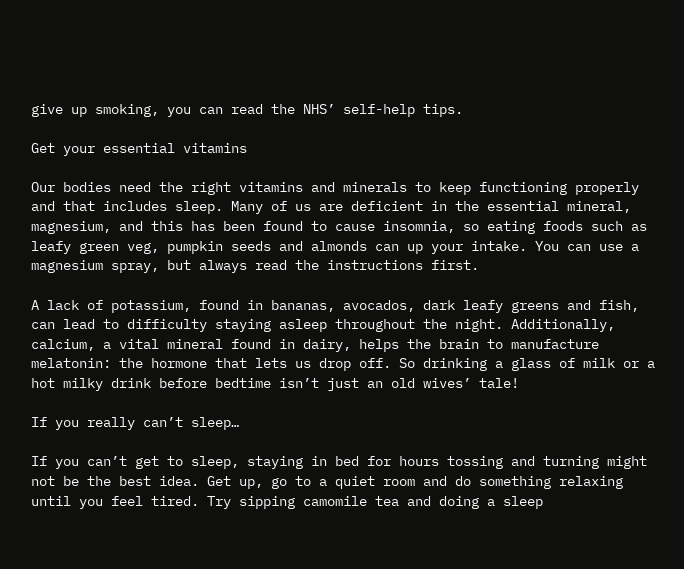give up smoking, you can read the NHS’ self-help tips.

Get your essential vitamins

Our bodies need the right vitamins and minerals to keep functioning properly and that includes sleep. Many of us are deficient in the essential mineral, magnesium, and this has been found to cause insomnia, so eating foods such as leafy green veg, pumpkin seeds and almonds can up your intake. You can use a magnesium spray, but always read the instructions first.

A lack of potassium, found in bananas, avocados, dark leafy greens and fish, can lead to difficulty staying asleep throughout the night. Additionally, calcium, a vital mineral found in dairy, helps the brain to manufacture melatonin: the hormone that lets us drop off. So drinking a glass of milk or a hot milky drink before bedtime isn’t just an old wives’ tale!

If you really can’t sleep…

If you can’t get to sleep, staying in bed for hours tossing and turning might not be the best idea. Get up, go to a quiet room and do something relaxing until you feel tired. Try sipping camomile tea and doing a sleep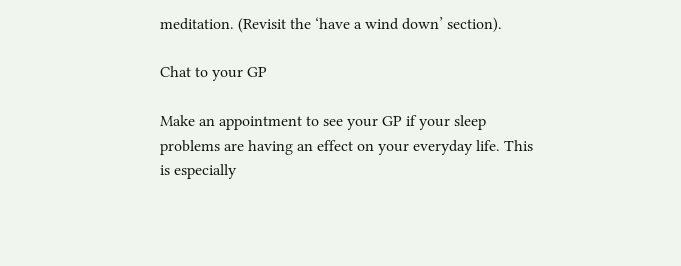meditation. (Revisit the ‘have a wind down’ section).

Chat to your GP

Make an appointment to see your GP if your sleep problems are having an effect on your everyday life. This is especially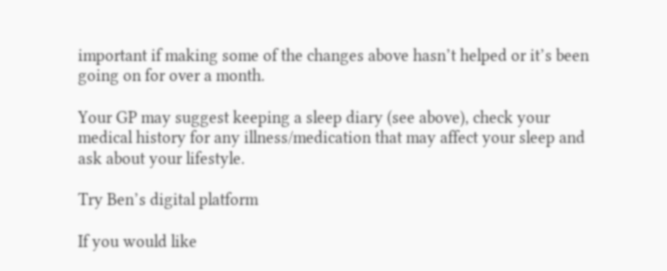important if making some of the changes above hasn’t helped or it’s been going on for over a month.

Your GP may suggest keeping a sleep diary (see above), check your medical history for any illness/medication that may affect your sleep and ask about your lifestyle.

Try Ben’s digital platform

If you would like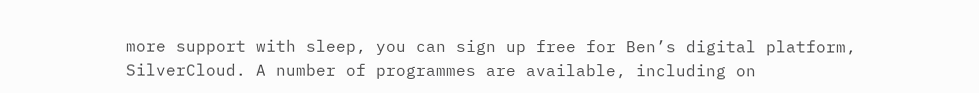more support with sleep, you can sign up free for Ben’s digital platform, SilverCloud. A number of programmes are available, including on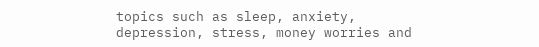topics such as sleep, anxiety, depression, stress, money worries and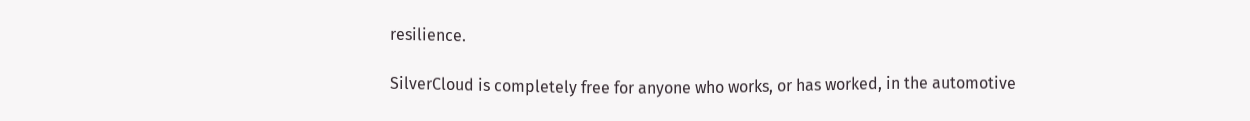resilience.

SilverCloud is completely free for anyone who works, or has worked, in the automotive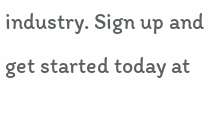industry. Sign up and get started today at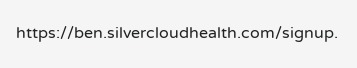https://ben.silvercloudhealth.com/signup.